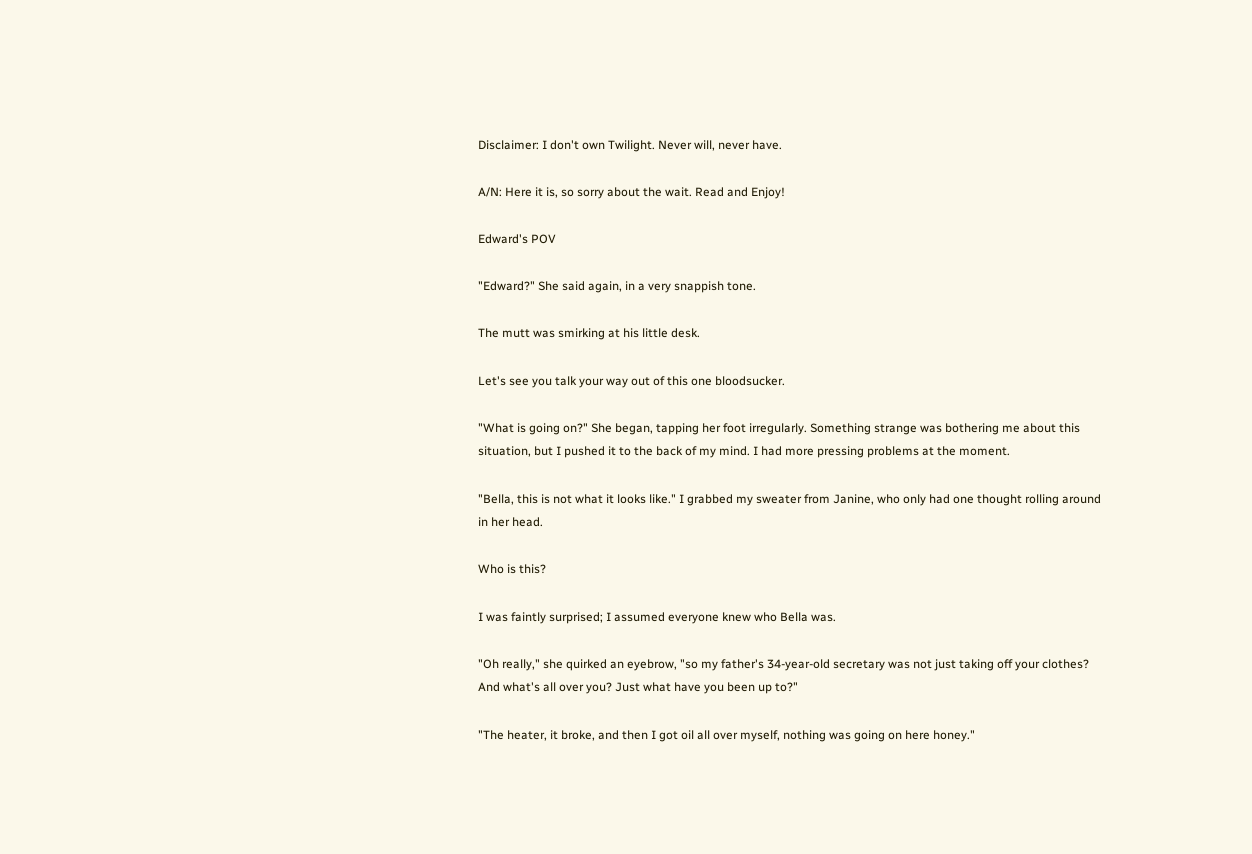Disclaimer: I don't own Twilight. Never will, never have.

A/N: Here it is, so sorry about the wait. Read and Enjoy!

Edward's POV

"Edward?" She said again, in a very snappish tone.

The mutt was smirking at his little desk.

Let's see you talk your way out of this one bloodsucker.

"What is going on?" She began, tapping her foot irregularly. Something strange was bothering me about this situation, but I pushed it to the back of my mind. I had more pressing problems at the moment.

"Bella, this is not what it looks like." I grabbed my sweater from Janine, who only had one thought rolling around in her head.

Who is this?

I was faintly surprised; I assumed everyone knew who Bella was.

"Oh really," she quirked an eyebrow, "so my father's 34-year-old secretary was not just taking off your clothes? And what's all over you? Just what have you been up to?"

"The heater, it broke, and then I got oil all over myself, nothing was going on here honey."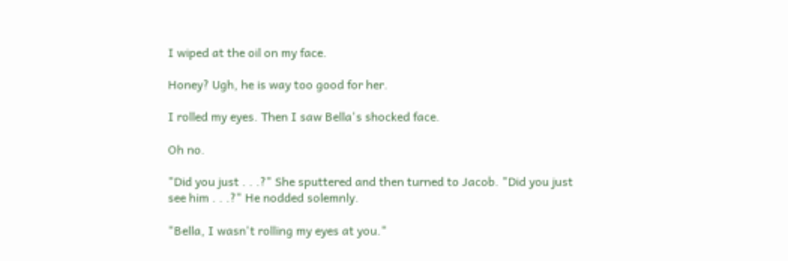I wiped at the oil on my face.

Honey? Ugh, he is way too good for her.

I rolled my eyes. Then I saw Bella's shocked face.

Oh no.

"Did you just . . .?" She sputtered and then turned to Jacob. "Did you just see him . . .?" He nodded solemnly.

"Bella, I wasn't rolling my eyes at you."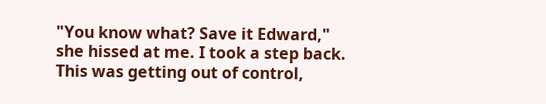"You know what? Save it Edward," she hissed at me. I took a step back. This was getting out of control,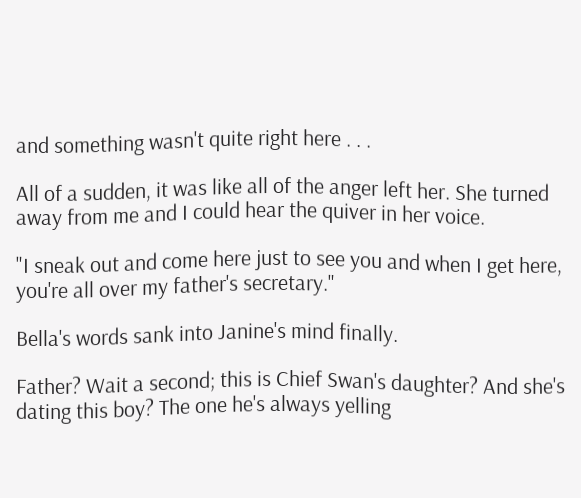and something wasn't quite right here . . .

All of a sudden, it was like all of the anger left her. She turned away from me and I could hear the quiver in her voice.

"I sneak out and come here just to see you and when I get here, you're all over my father's secretary."

Bella's words sank into Janine's mind finally.

Father? Wait a second; this is Chief Swan's daughter? And she's dating this boy? The one he's always yelling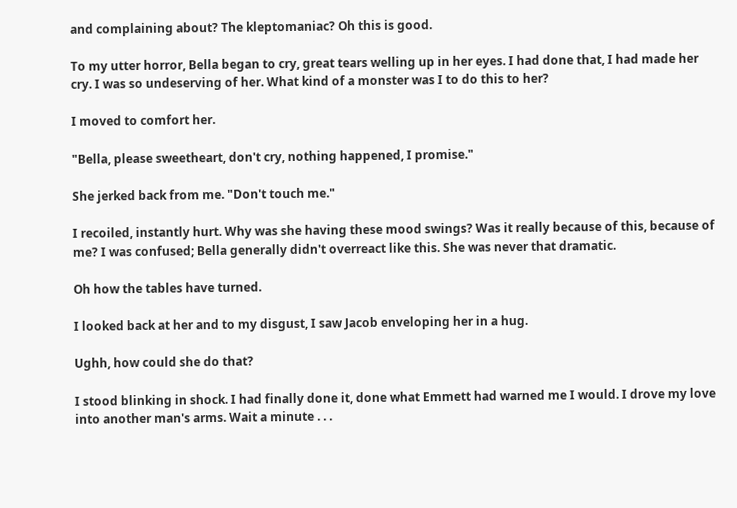and complaining about? The kleptomaniac? Oh this is good.

To my utter horror, Bella began to cry, great tears welling up in her eyes. I had done that, I had made her cry. I was so undeserving of her. What kind of a monster was I to do this to her?

I moved to comfort her.

"Bella, please sweetheart, don't cry, nothing happened, I promise."

She jerked back from me. "Don't touch me."

I recoiled, instantly hurt. Why was she having these mood swings? Was it really because of this, because of me? I was confused; Bella generally didn't overreact like this. She was never that dramatic.

Oh how the tables have turned.

I looked back at her and to my disgust, I saw Jacob enveloping her in a hug.

Ughh, how could she do that?

I stood blinking in shock. I had finally done it, done what Emmett had warned me I would. I drove my love into another man's arms. Wait a minute . . .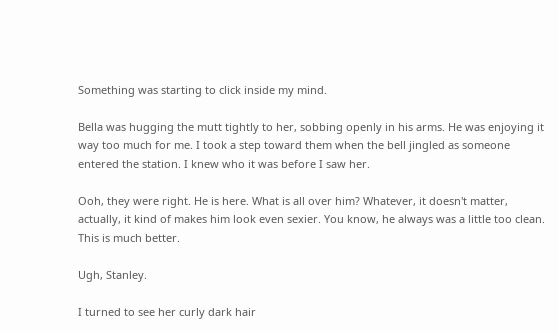Something was starting to click inside my mind.

Bella was hugging the mutt tightly to her, sobbing openly in his arms. He was enjoying it way too much for me. I took a step toward them when the bell jingled as someone entered the station. I knew who it was before I saw her.

Ooh, they were right. He is here. What is all over him? Whatever, it doesn't matter, actually, it kind of makes him look even sexier. You know, he always was a little too clean. This is much better.

Ugh, Stanley.

I turned to see her curly dark hair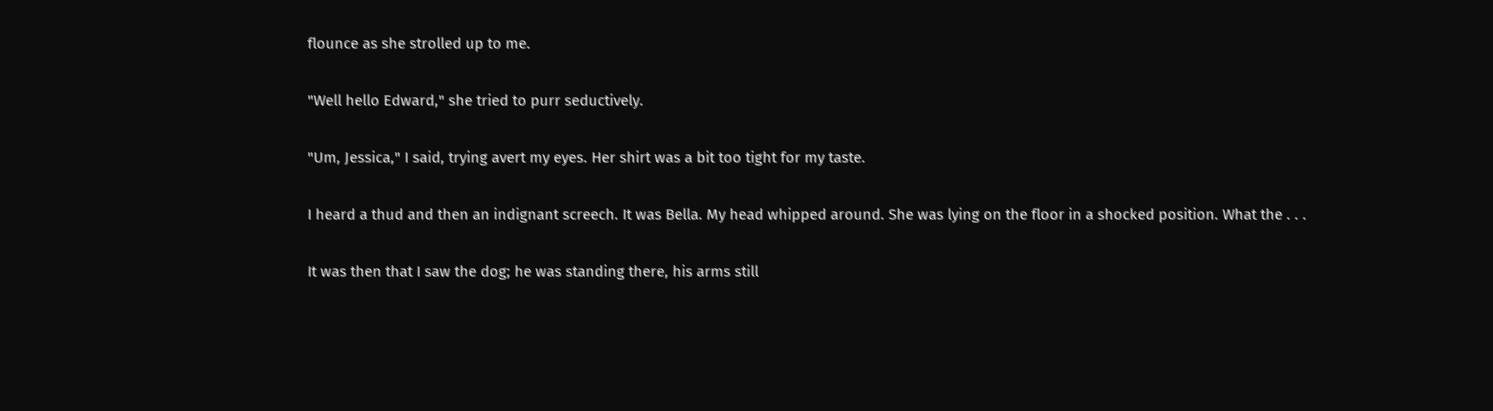flounce as she strolled up to me.

"Well hello Edward," she tried to purr seductively.

"Um, Jessica," I said, trying avert my eyes. Her shirt was a bit too tight for my taste.

I heard a thud and then an indignant screech. It was Bella. My head whipped around. She was lying on the floor in a shocked position. What the . . .

It was then that I saw the dog; he was standing there, his arms still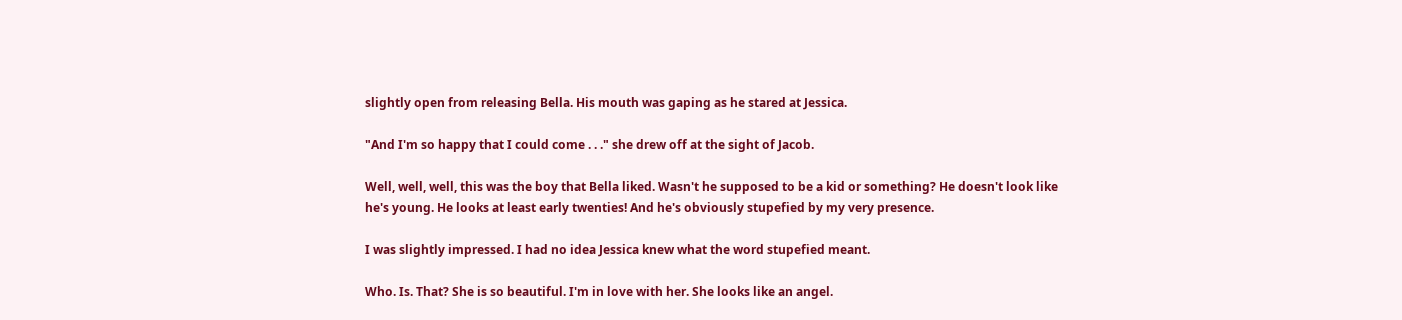slightly open from releasing Bella. His mouth was gaping as he stared at Jessica.

"And I'm so happy that I could come . . ." she drew off at the sight of Jacob.

Well, well, well, this was the boy that Bella liked. Wasn't he supposed to be a kid or something? He doesn't look like he's young. He looks at least early twenties! And he's obviously stupefied by my very presence.

I was slightly impressed. I had no idea Jessica knew what the word stupefied meant.

Who. Is. That? She is so beautiful. I'm in love with her. She looks like an angel.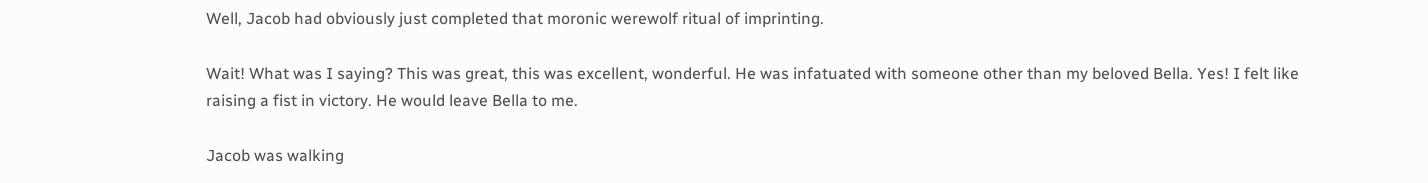Well, Jacob had obviously just completed that moronic werewolf ritual of imprinting.

Wait! What was I saying? This was great, this was excellent, wonderful. He was infatuated with someone other than my beloved Bella. Yes! I felt like raising a fist in victory. He would leave Bella to me.

Jacob was walking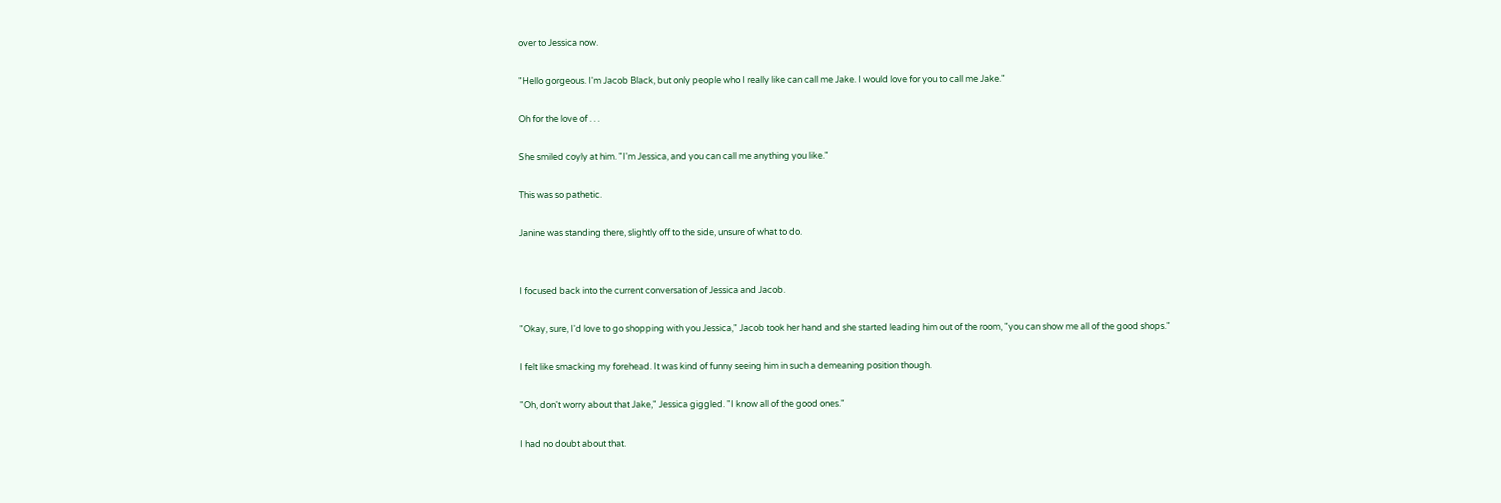over to Jessica now.

"Hello gorgeous. I'm Jacob Black, but only people who I really like can call me Jake. I would love for you to call me Jake."

Oh for the love of . . .

She smiled coyly at him. "I'm Jessica, and you can call me anything you like."

This was so pathetic.

Janine was standing there, slightly off to the side, unsure of what to do.


I focused back into the current conversation of Jessica and Jacob.

"Okay, sure, I'd love to go shopping with you Jessica," Jacob took her hand and she started leading him out of the room, "you can show me all of the good shops."

I felt like smacking my forehead. It was kind of funny seeing him in such a demeaning position though.

"Oh, don't worry about that Jake," Jessica giggled. "I know all of the good ones."

I had no doubt about that.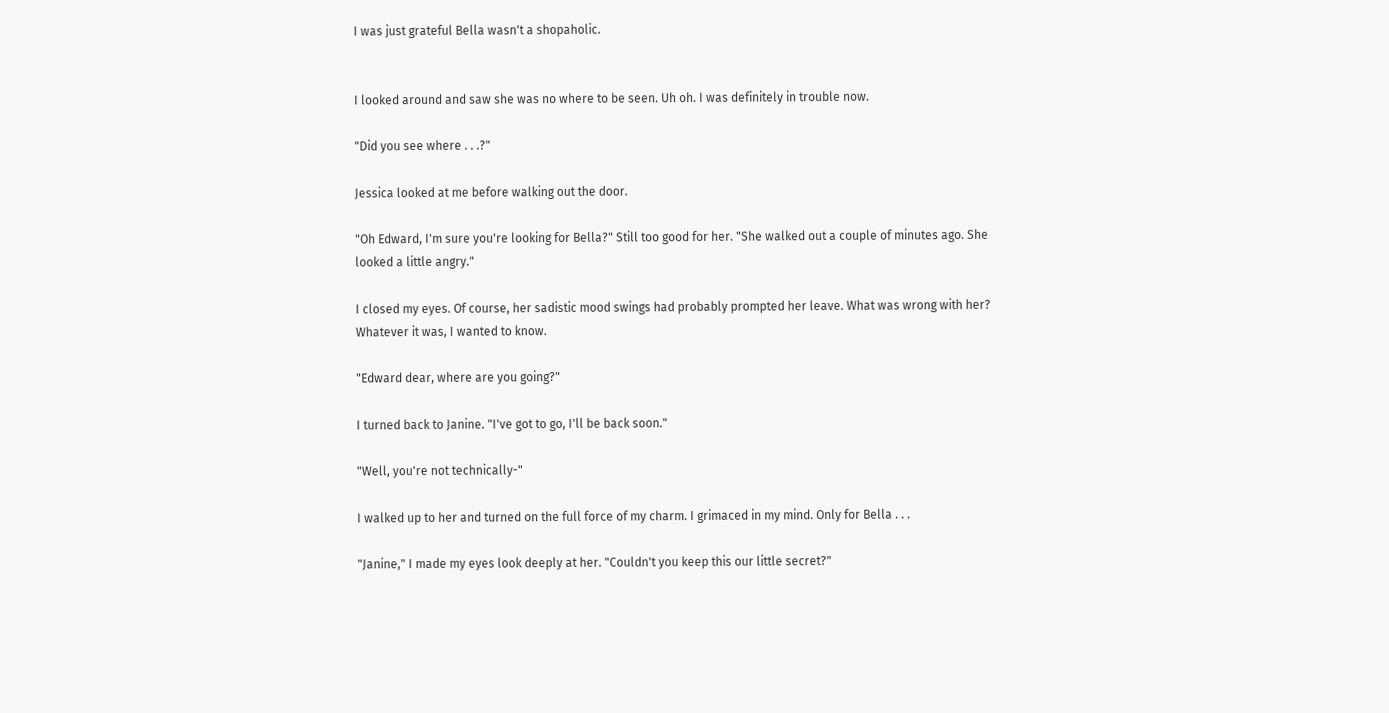I was just grateful Bella wasn't a shopaholic.


I looked around and saw she was no where to be seen. Uh oh. I was definitely in trouble now.

"Did you see where . . .?"

Jessica looked at me before walking out the door.

"Oh Edward, I'm sure you're looking for Bella?" Still too good for her. "She walked out a couple of minutes ago. She looked a little angry."

I closed my eyes. Of course, her sadistic mood swings had probably prompted her leave. What was wrong with her? Whatever it was, I wanted to know.

"Edward dear, where are you going?"

I turned back to Janine. "I've got to go, I'll be back soon."

"Well, you're not technically-"

I walked up to her and turned on the full force of my charm. I grimaced in my mind. Only for Bella . . .

"Janine," I made my eyes look deeply at her. "Couldn't you keep this our little secret?"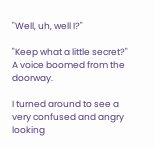"Well, uh, well I?"

"Keep what a little secret?" A voice boomed from the doorway.

I turned around to see a very confused and angry looking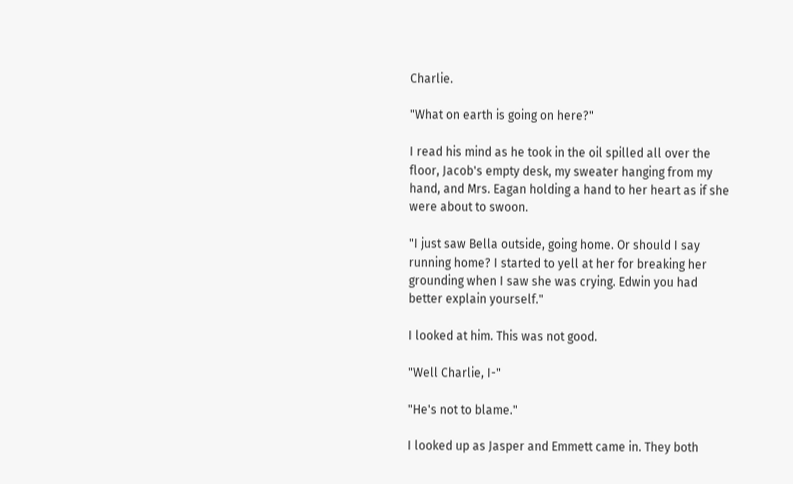Charlie.

"What on earth is going on here?"

I read his mind as he took in the oil spilled all over the floor, Jacob's empty desk, my sweater hanging from my hand, and Mrs. Eagan holding a hand to her heart as if she were about to swoon.

"I just saw Bella outside, going home. Or should I say running home? I started to yell at her for breaking her grounding when I saw she was crying. Edwin you had better explain yourself."

I looked at him. This was not good.

"Well Charlie, I-"

"He's not to blame."

I looked up as Jasper and Emmett came in. They both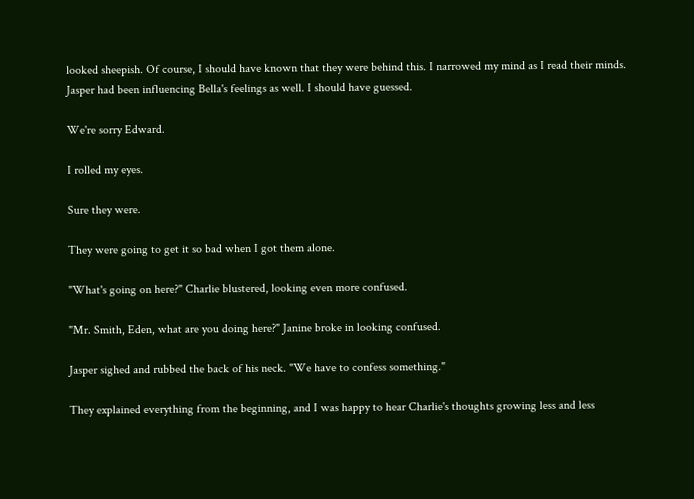looked sheepish. Of course, I should have known that they were behind this. I narrowed my mind as I read their minds. Jasper had been influencing Bella's feelings as well. I should have guessed.

We're sorry Edward.

I rolled my eyes.

Sure they were.

They were going to get it so bad when I got them alone.

"What's going on here?" Charlie blustered, looking even more confused.

"Mr. Smith, Eden, what are you doing here?" Janine broke in looking confused.

Jasper sighed and rubbed the back of his neck. "We have to confess something."

They explained everything from the beginning, and I was happy to hear Charlie's thoughts growing less and less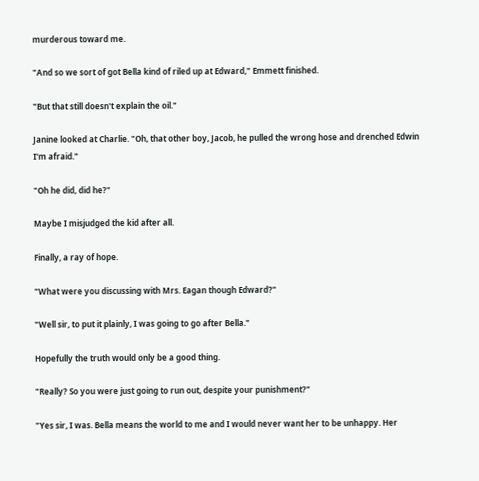murderous toward me.

"And so we sort of got Bella kind of riled up at Edward," Emmett finished.

"But that still doesn't explain the oil."

Janine looked at Charlie. "Oh, that other boy, Jacob, he pulled the wrong hose and drenched Edwin I'm afraid."

"Oh he did, did he?"

Maybe I misjudged the kid after all.

Finally, a ray of hope.

"What were you discussing with Mrs. Eagan though Edward?"

"Well sir, to put it plainly, I was going to go after Bella."

Hopefully the truth would only be a good thing.

"Really? So you were just going to run out, despite your punishment?"

"Yes sir, I was. Bella means the world to me and I would never want her to be unhappy. Her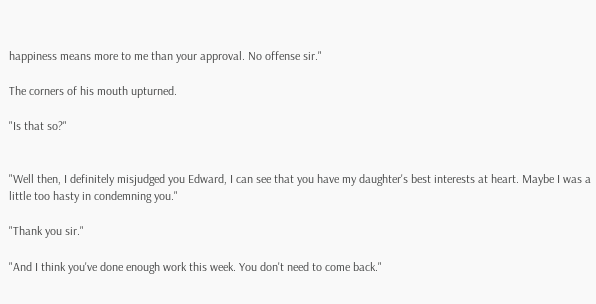happiness means more to me than your approval. No offense sir."

The corners of his mouth upturned.

"Is that so?"


"Well then, I definitely misjudged you Edward, I can see that you have my daughter's best interests at heart. Maybe I was a little too hasty in condemning you."

"Thank you sir."

"And I think you've done enough work this week. You don't need to come back."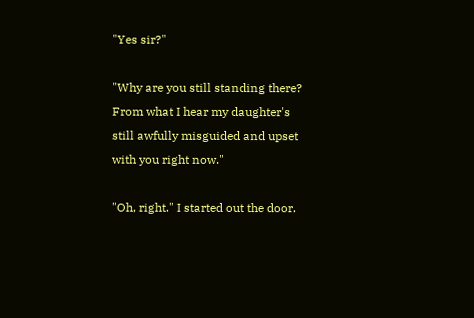"Yes sir?"

"Why are you still standing there? From what I hear my daughter's still awfully misguided and upset with you right now."

"Oh, right." I started out the door.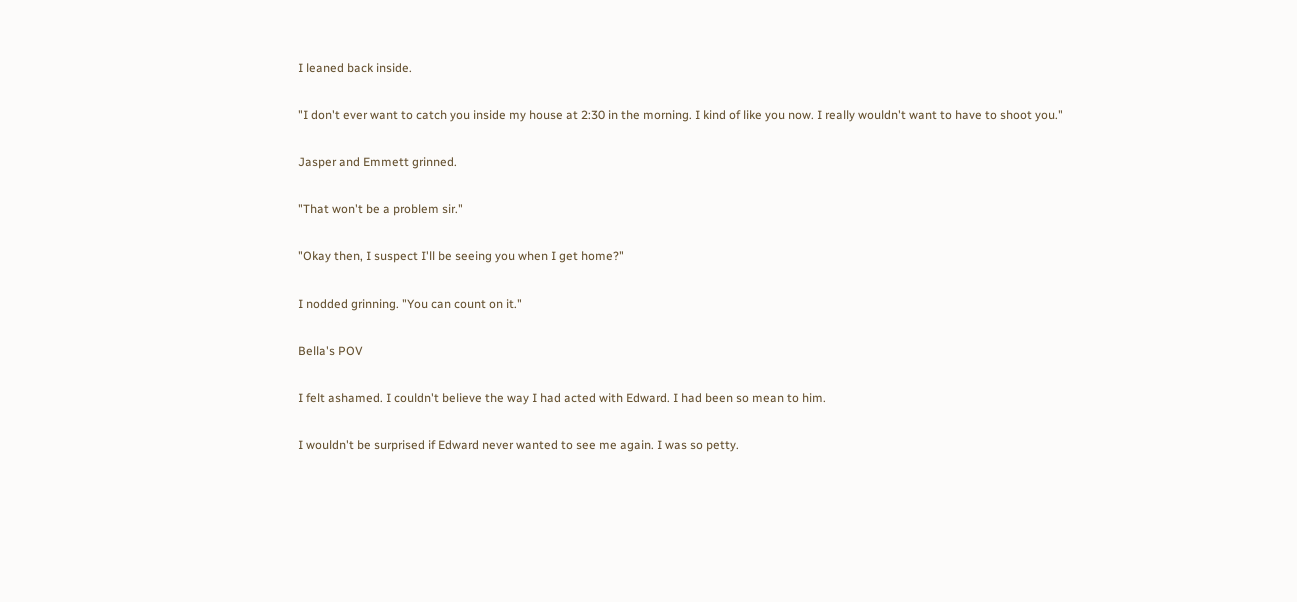I leaned back inside.

"I don't ever want to catch you inside my house at 2:30 in the morning. I kind of like you now. I really wouldn't want to have to shoot you."

Jasper and Emmett grinned.

"That won't be a problem sir."

"Okay then, I suspect I'll be seeing you when I get home?"

I nodded grinning. "You can count on it."

Bella's POV

I felt ashamed. I couldn't believe the way I had acted with Edward. I had been so mean to him.

I wouldn't be surprised if Edward never wanted to see me again. I was so petty.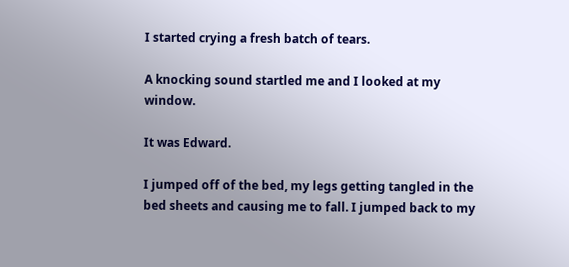I started crying a fresh batch of tears.

A knocking sound startled me and I looked at my window.

It was Edward.

I jumped off of the bed, my legs getting tangled in the bed sheets and causing me to fall. I jumped back to my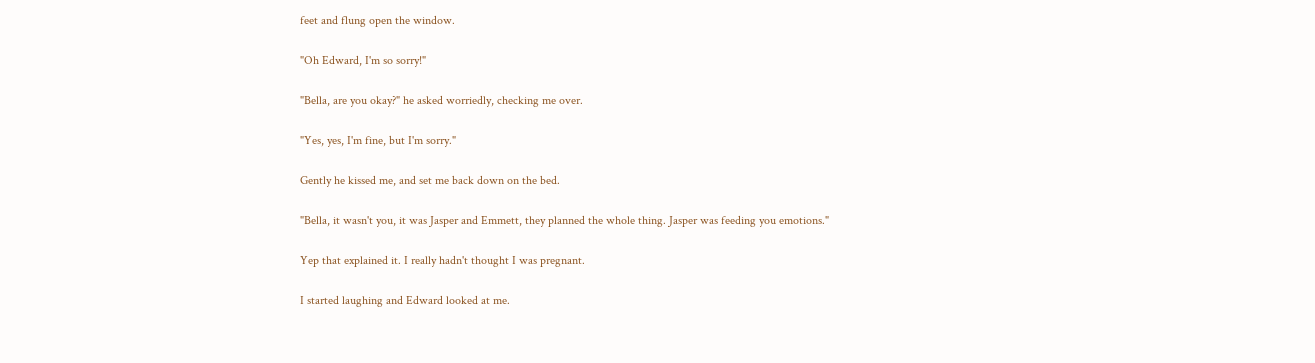feet and flung open the window.

"Oh Edward, I'm so sorry!"

"Bella, are you okay?" he asked worriedly, checking me over.

"Yes, yes, I'm fine, but I'm sorry."

Gently he kissed me, and set me back down on the bed.

"Bella, it wasn't you, it was Jasper and Emmett, they planned the whole thing. Jasper was feeding you emotions."

Yep that explained it. I really hadn't thought I was pregnant.

I started laughing and Edward looked at me.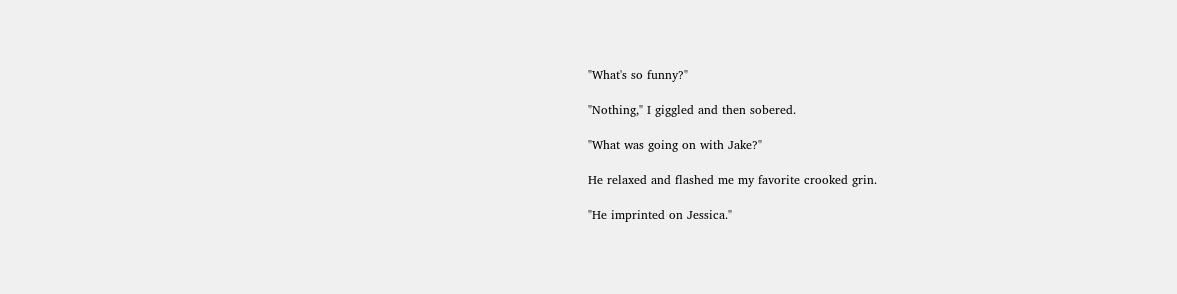"What's so funny?"

"Nothing," I giggled and then sobered.

"What was going on with Jake?"

He relaxed and flashed me my favorite crooked grin.

"He imprinted on Jessica."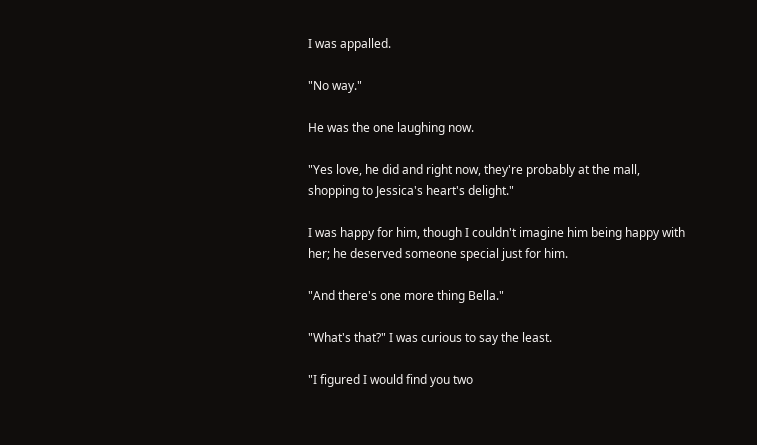I was appalled.

"No way."

He was the one laughing now.

"Yes love, he did and right now, they're probably at the mall, shopping to Jessica's heart's delight."

I was happy for him, though I couldn't imagine him being happy with her; he deserved someone special just for him.

"And there's one more thing Bella."

"What's that?" I was curious to say the least.

"I figured I would find you two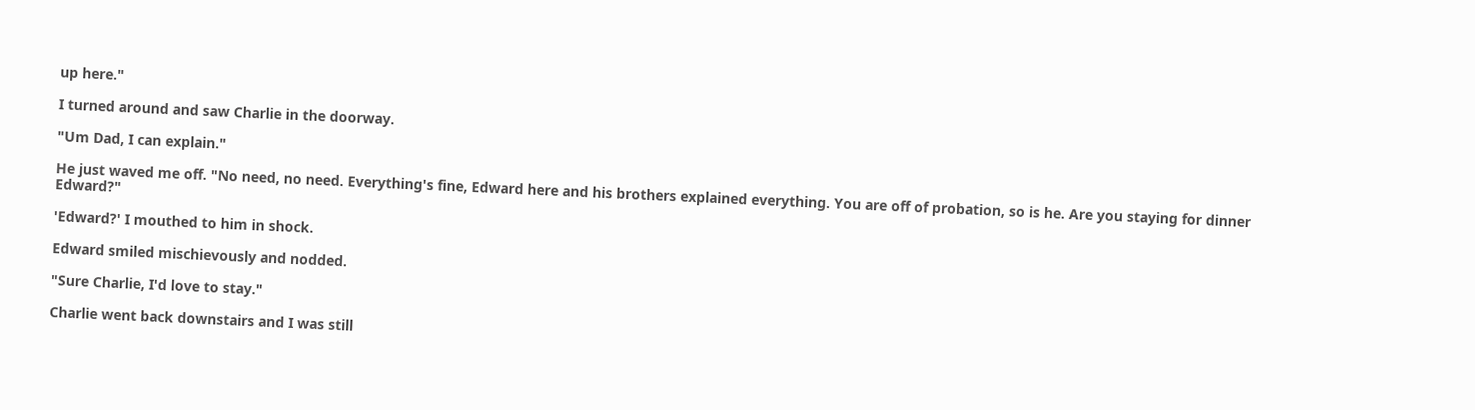up here."

I turned around and saw Charlie in the doorway.

"Um Dad, I can explain."

He just waved me off. "No need, no need. Everything's fine, Edward here and his brothers explained everything. You are off of probation, so is he. Are you staying for dinner Edward?"

'Edward?' I mouthed to him in shock.

Edward smiled mischievously and nodded.

"Sure Charlie, I'd love to stay."

Charlie went back downstairs and I was still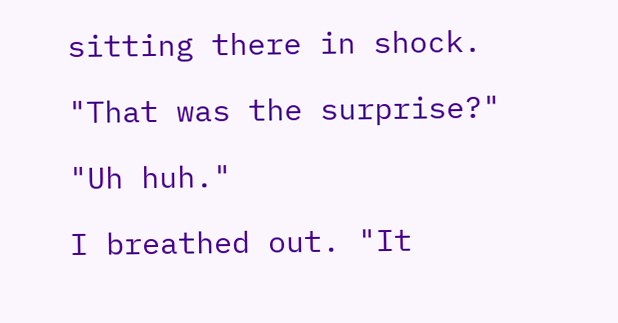sitting there in shock.

"That was the surprise?"

"Uh huh."

I breathed out. "It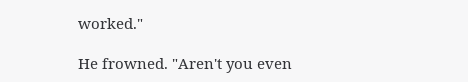worked."

He frowned. "Aren't you even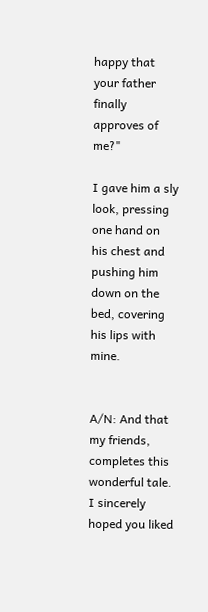happy that your father finally approves of me?"

I gave him a sly look, pressing one hand on his chest and pushing him down on the bed, covering his lips with mine.


A/N: And that my friends, completes this wonderful tale. I sincerely hoped you liked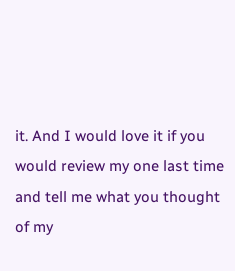it. And I would love it if you would review my one last time and tell me what you thought of my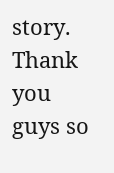story. Thank you guys so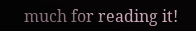much for reading it!